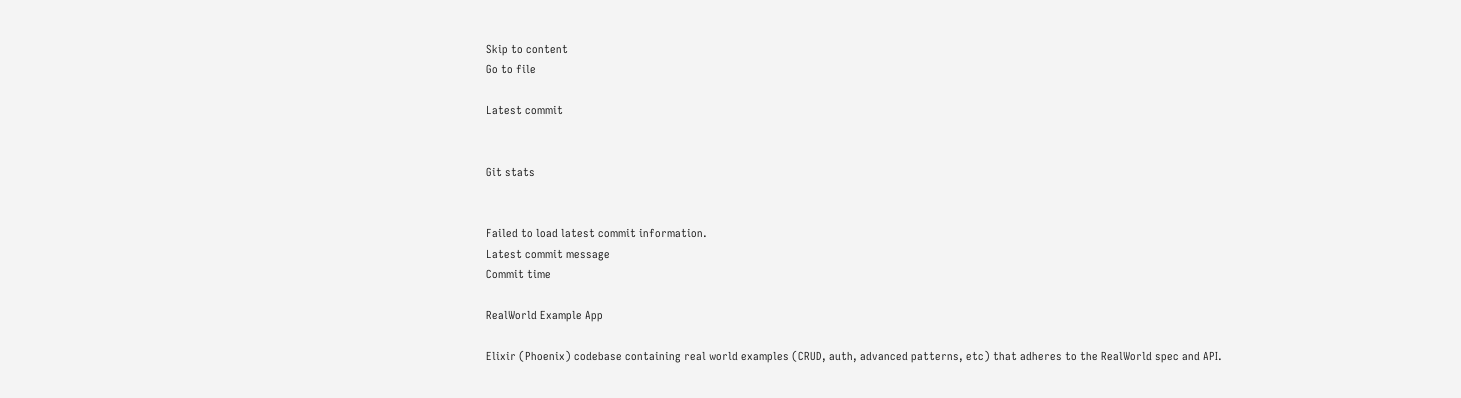Skip to content
Go to file

Latest commit


Git stats


Failed to load latest commit information.
Latest commit message
Commit time

RealWorld Example App

Elixir (Phoenix) codebase containing real world examples (CRUD, auth, advanced patterns, etc) that adheres to the RealWorld spec and API.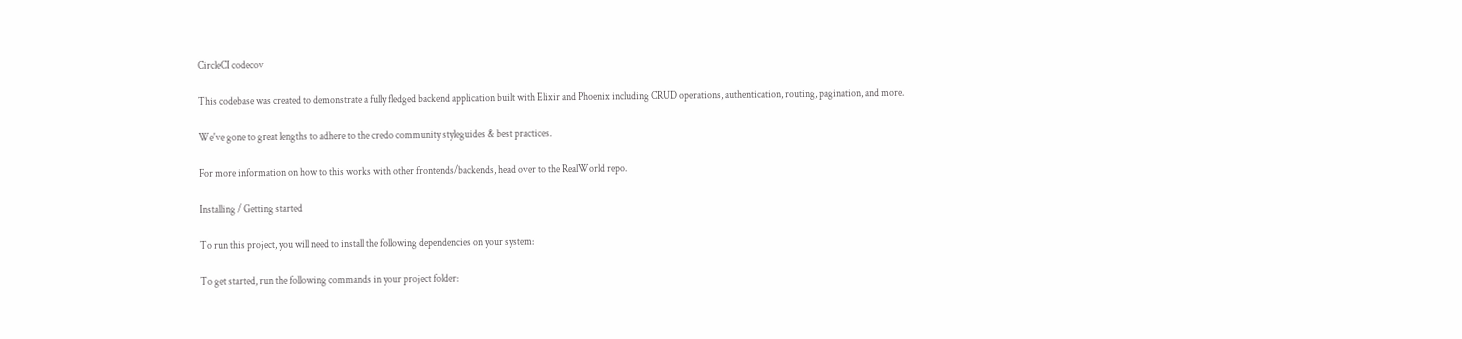CircleCI codecov

This codebase was created to demonstrate a fully fledged backend application built with Elixir and Phoenix including CRUD operations, authentication, routing, pagination, and more.

We've gone to great lengths to adhere to the credo community styleguides & best practices.

For more information on how to this works with other frontends/backends, head over to the RealWorld repo.

Installing / Getting started

To run this project, you will need to install the following dependencies on your system:

To get started, run the following commands in your project folder: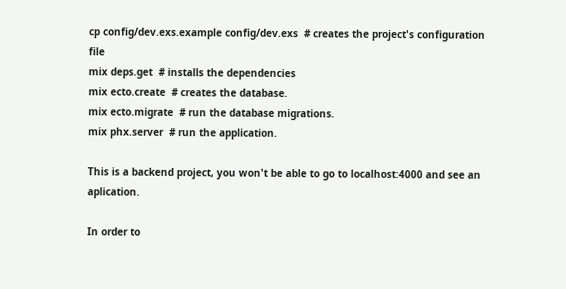cp config/dev.exs.example config/dev.exs  # creates the project's configuration file
mix deps.get  # installs the dependencies
mix ecto.create  # creates the database.
mix ecto.migrate  # run the database migrations.
mix phx.server  # run the application.

This is a backend project, you won't be able to go to localhost:4000 and see an aplication.

In order to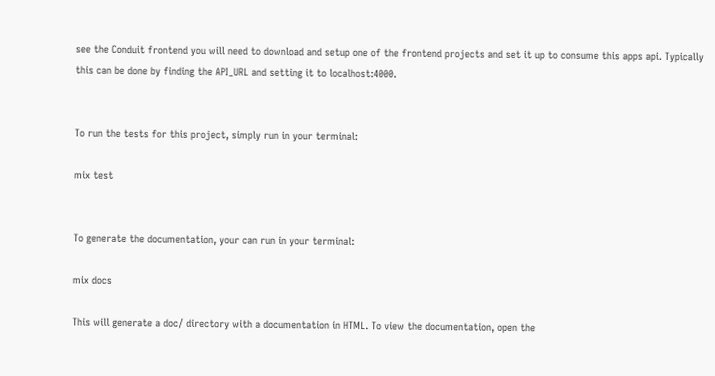see the Conduit frontend you will need to download and setup one of the frontend projects and set it up to consume this apps api. Typically this can be done by finding the API_URL and setting it to localhost:4000.


To run the tests for this project, simply run in your terminal:

mix test


To generate the documentation, your can run in your terminal:

mix docs

This will generate a doc/ directory with a documentation in HTML. To view the documentation, open the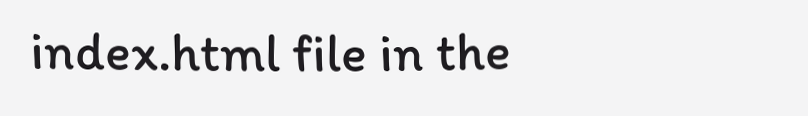index.html file in the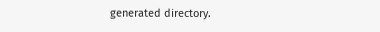generated directory.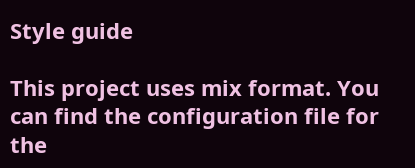Style guide

This project uses mix format. You can find the configuration file for the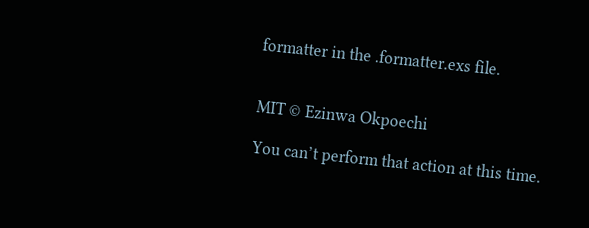formatter in the .formatter.exs file.


MIT © Ezinwa Okpoechi

You can’t perform that action at this time.